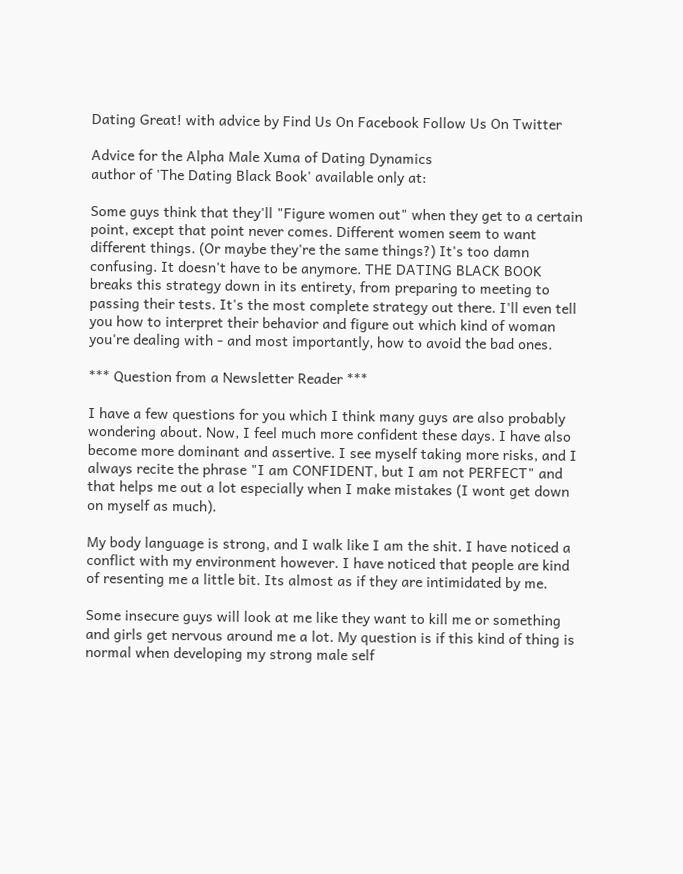Dating Great! with advice by Find Us On Facebook Follow Us On Twitter

Advice for the Alpha Male Xuma of Dating Dynamics
author of 'The Dating Black Book' available only at:

Some guys think that they'll "Figure women out" when they get to a certain point, except that point never comes. Different women seem to want different things. (Or maybe they're the same things?) It's too damn confusing. It doesn't have to be anymore. THE DATING BLACK BOOK breaks this strategy down in its entirety, from preparing to meeting to passing their tests. It's the most complete strategy out there. I'll even tell you how to interpret their behavior and figure out which kind of woman you're dealing with - and most importantly, how to avoid the bad ones.

*** Question from a Newsletter Reader ***

I have a few questions for you which I think many guys are also probably wondering about. Now, I feel much more confident these days. I have also become more dominant and assertive. I see myself taking more risks, and I always recite the phrase "I am CONFIDENT, but I am not PERFECT" and that helps me out a lot especially when I make mistakes (I wont get down on myself as much).

My body language is strong, and I walk like I am the shit. I have noticed a conflict with my environment however. I have noticed that people are kind of resenting me a little bit. Its almost as if they are intimidated by me.

Some insecure guys will look at me like they want to kill me or something and girls get nervous around me a lot. My question is if this kind of thing is normal when developing my strong male self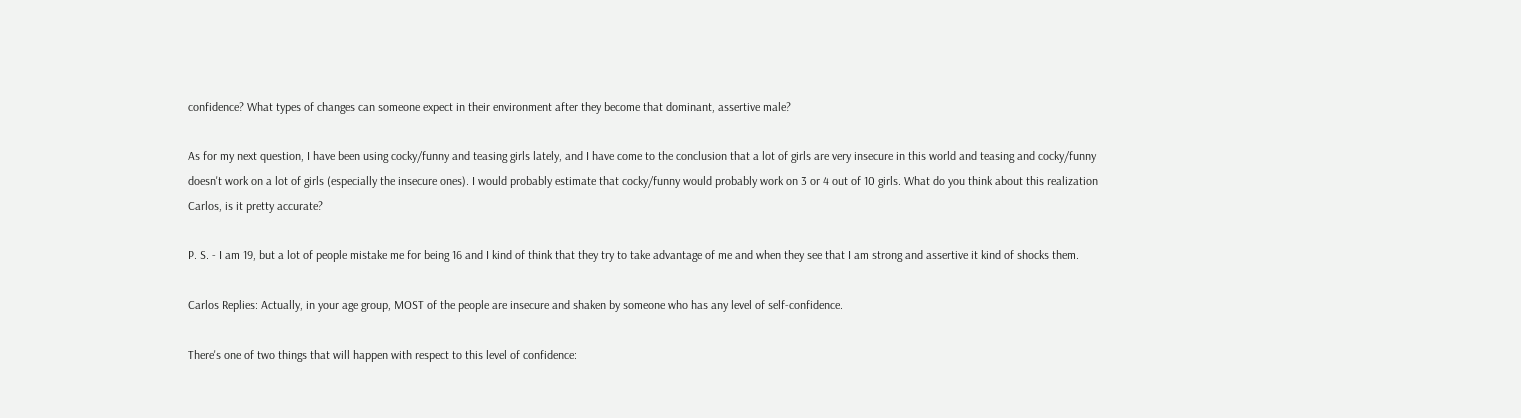confidence? What types of changes can someone expect in their environment after they become that dominant, assertive male?

As for my next question, I have been using cocky/funny and teasing girls lately, and I have come to the conclusion that a lot of girls are very insecure in this world and teasing and cocky/funny doesn't work on a lot of girls (especially the insecure ones). I would probably estimate that cocky/funny would probably work on 3 or 4 out of 10 girls. What do you think about this realization Carlos, is it pretty accurate?

P. S. - I am 19, but a lot of people mistake me for being 16 and I kind of think that they try to take advantage of me and when they see that I am strong and assertive it kind of shocks them.

Carlos Replies: Actually, in your age group, MOST of the people are insecure and shaken by someone who has any level of self-confidence.

There's one of two things that will happen with respect to this level of confidence: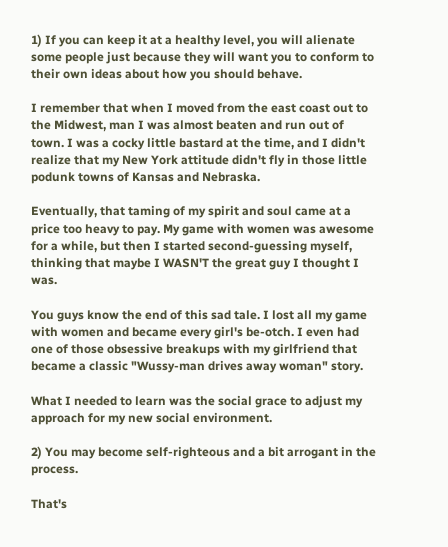1) If you can keep it at a healthy level, you will alienate some people just because they will want you to conform to their own ideas about how you should behave.

I remember that when I moved from the east coast out to the Midwest, man I was almost beaten and run out of town. I was a cocky little bastard at the time, and I didn't realize that my New York attitude didn't fly in those little podunk towns of Kansas and Nebraska.

Eventually, that taming of my spirit and soul came at a price too heavy to pay. My game with women was awesome for a while, but then I started second-guessing myself, thinking that maybe I WASN'T the great guy I thought I was.

You guys know the end of this sad tale. I lost all my game with women and became every girl's be-otch. I even had one of those obsessive breakups with my girlfriend that became a classic "Wussy-man drives away woman" story.

What I needed to learn was the social grace to adjust my approach for my new social environment.

2) You may become self-righteous and a bit arrogant in the process.

That's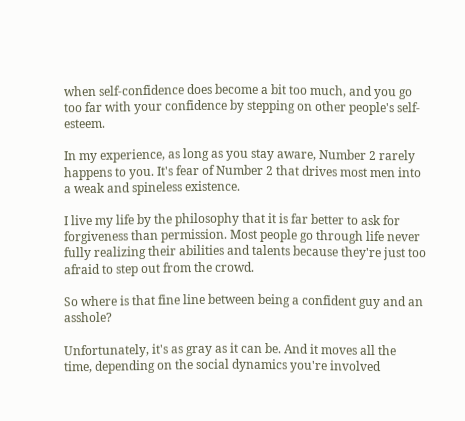when self-confidence does become a bit too much, and you go too far with your confidence by stepping on other people's self-esteem.

In my experience, as long as you stay aware, Number 2 rarely happens to you. It's fear of Number 2 that drives most men into a weak and spineless existence.

I live my life by the philosophy that it is far better to ask for forgiveness than permission. Most people go through life never fully realizing their abilities and talents because they're just too afraid to step out from the crowd.

So where is that fine line between being a confident guy and an asshole?

Unfortunately, it's as gray as it can be. And it moves all the time, depending on the social dynamics you're involved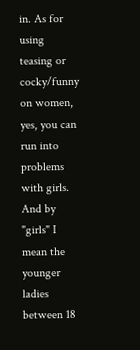in. As for using teasing or cocky/funny on women, yes, you can run into problems with girls. And by "girls" I mean the younger ladies between 18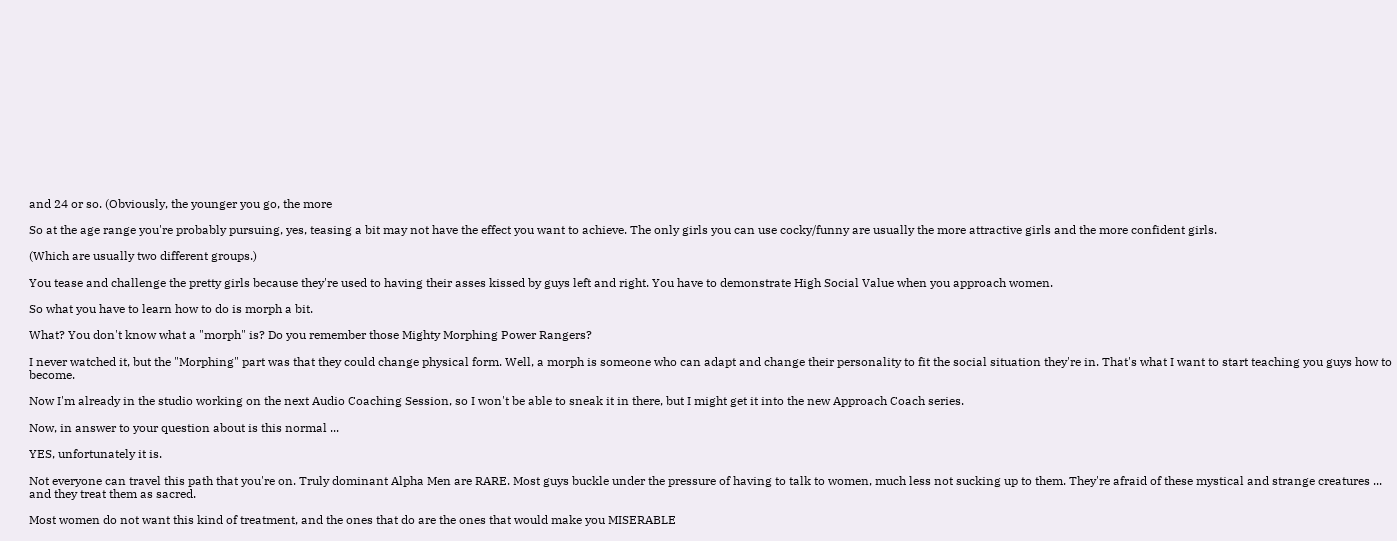and 24 or so. (Obviously, the younger you go, the more

So at the age range you're probably pursuing, yes, teasing a bit may not have the effect you want to achieve. The only girls you can use cocky/funny are usually the more attractive girls and the more confident girls.

(Which are usually two different groups.)

You tease and challenge the pretty girls because they're used to having their asses kissed by guys left and right. You have to demonstrate High Social Value when you approach women.

So what you have to learn how to do is morph a bit.

What? You don't know what a "morph" is? Do you remember those Mighty Morphing Power Rangers?

I never watched it, but the "Morphing" part was that they could change physical form. Well, a morph is someone who can adapt and change their personality to fit the social situation they're in. That's what I want to start teaching you guys how to become.

Now I'm already in the studio working on the next Audio Coaching Session, so I won't be able to sneak it in there, but I might get it into the new Approach Coach series.

Now, in answer to your question about is this normal ...

YES, unfortunately it is.

Not everyone can travel this path that you're on. Truly dominant Alpha Men are RARE. Most guys buckle under the pressure of having to talk to women, much less not sucking up to them. They're afraid of these mystical and strange creatures ... and they treat them as sacred.

Most women do not want this kind of treatment, and the ones that do are the ones that would make you MISERABLE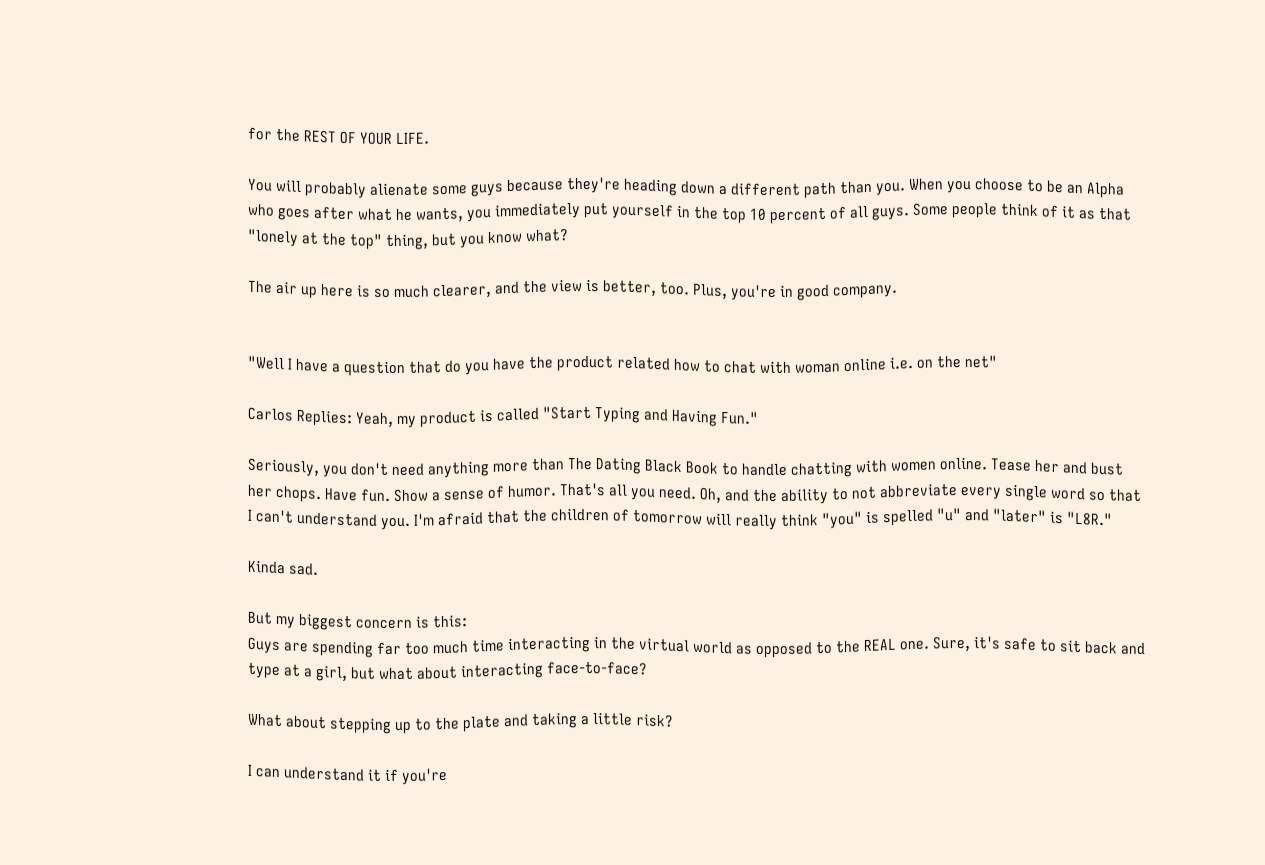for the REST OF YOUR LIFE.

You will probably alienate some guys because they're heading down a different path than you. When you choose to be an Alpha who goes after what he wants, you immediately put yourself in the top 10 percent of all guys. Some people think of it as that "lonely at the top" thing, but you know what?

The air up here is so much clearer, and the view is better, too. Plus, you're in good company.


"Well I have a question that do you have the product related how to chat with woman online i.e. on the net"

Carlos Replies: Yeah, my product is called "Start Typing and Having Fun."

Seriously, you don't need anything more than The Dating Black Book to handle chatting with women online. Tease her and bust her chops. Have fun. Show a sense of humor. That's all you need. Oh, and the ability to not abbreviate every single word so that I can't understand you. I'm afraid that the children of tomorrow will really think "you" is spelled "u" and "later" is "L8R."

Kinda sad.

But my biggest concern is this:
Guys are spending far too much time interacting in the virtual world as opposed to the REAL one. Sure, it's safe to sit back and type at a girl, but what about interacting face-to-face?

What about stepping up to the plate and taking a little risk?

I can understand it if you're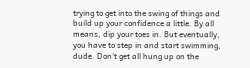trying to get into the swing of things and build up your confidence a little. By all means, dip your toes in. But eventually, you have to step in and start swimming, dude. Don't get all hung up on the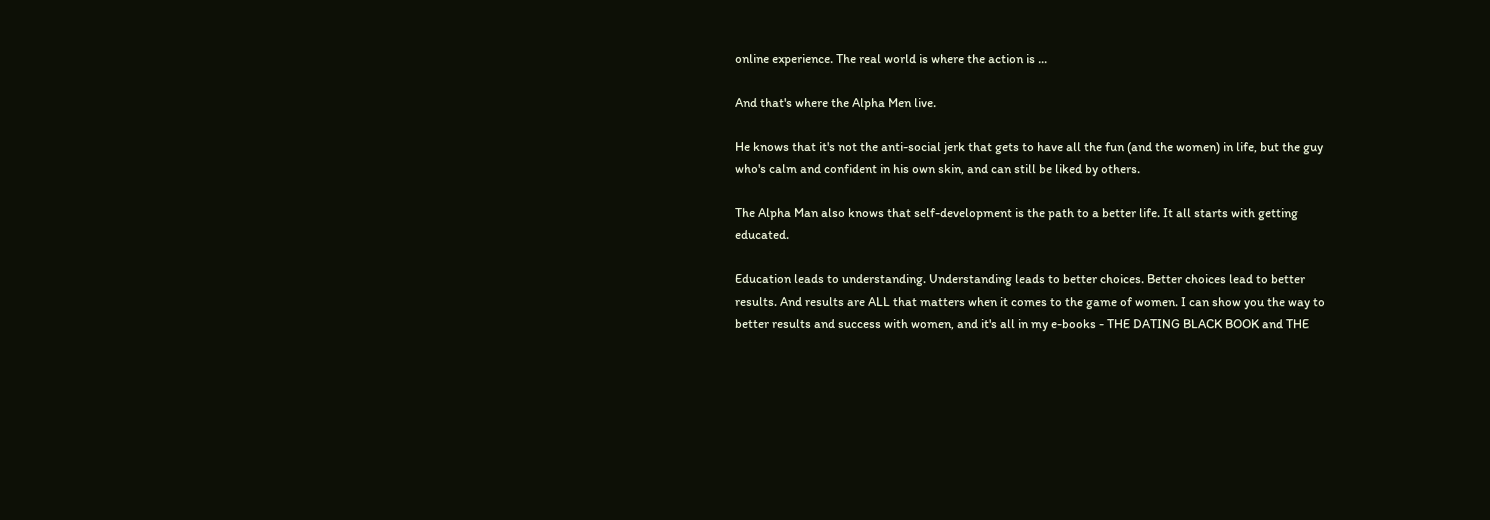online experience. The real world is where the action is ...

And that's where the Alpha Men live.

He knows that it's not the anti-social jerk that gets to have all the fun (and the women) in life, but the guy who's calm and confident in his own skin, and can still be liked by others.

The Alpha Man also knows that self-development is the path to a better life. It all starts with getting educated.

Education leads to understanding. Understanding leads to better choices. Better choices lead to better results. And results are ALL that matters when it comes to the game of women. I can show you the way to better results and success with women, and it's all in my e-books - THE DATING BLACK BOOK and THE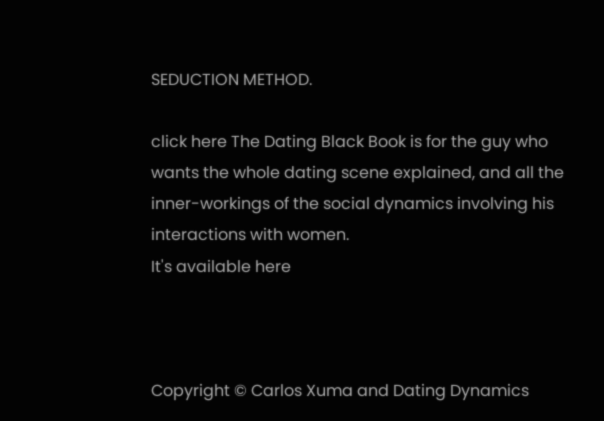SEDUCTION METHOD.

click here The Dating Black Book is for the guy who wants the whole dating scene explained, and all the inner-workings of the social dynamics involving his interactions with women.
It's available here



Copyright © Carlos Xuma and Dating Dynamics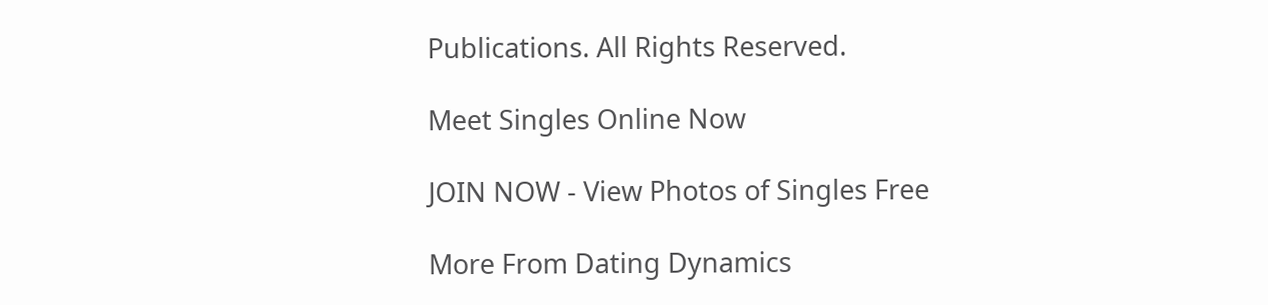Publications. All Rights Reserved.

Meet Singles Online Now

JOIN NOW - View Photos of Singles Free

More From Dating Dynamics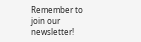Remember to join our newsletter!